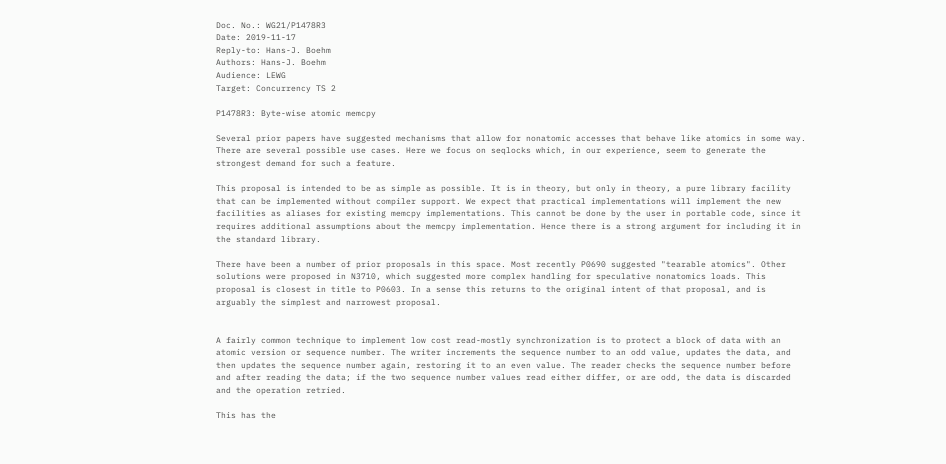Doc. No.: WG21/P1478R3
Date: 2019-11-17
Reply-to: Hans-J. Boehm
Authors: Hans-J. Boehm
Audience: LEWG
Target: Concurrency TS 2

P1478R3: Byte-wise atomic memcpy

Several prior papers have suggested mechanisms that allow for nonatomic accesses that behave like atomics in some way. There are several possible use cases. Here we focus on seqlocks which, in our experience, seem to generate the strongest demand for such a feature.

This proposal is intended to be as simple as possible. It is in theory, but only in theory, a pure library facility that can be implemented without compiler support. We expect that practical implementations will implement the new facilities as aliases for existing memcpy implementations. This cannot be done by the user in portable code, since it requires additional assumptions about the memcpy implementation. Hence there is a strong argument for including it in the standard library.

There have been a number of prior proposals in this space. Most recently P0690 suggested "tearable atomics". Other solutions were proposed in N3710, which suggested more complex handling for speculative nonatomics loads. This proposal is closest in title to P0603. In a sense this returns to the original intent of that proposal, and is arguably the simplest and narrowest proposal.


A fairly common technique to implement low cost read-mostly synchronization is to protect a block of data with an atomic version or sequence number. The writer increments the sequence number to an odd value, updates the data, and then updates the sequence number again, restoring it to an even value. The reader checks the sequence number before and after reading the data; if the two sequence number values read either differ, or are odd, the data is discarded and the operation retried.

This has the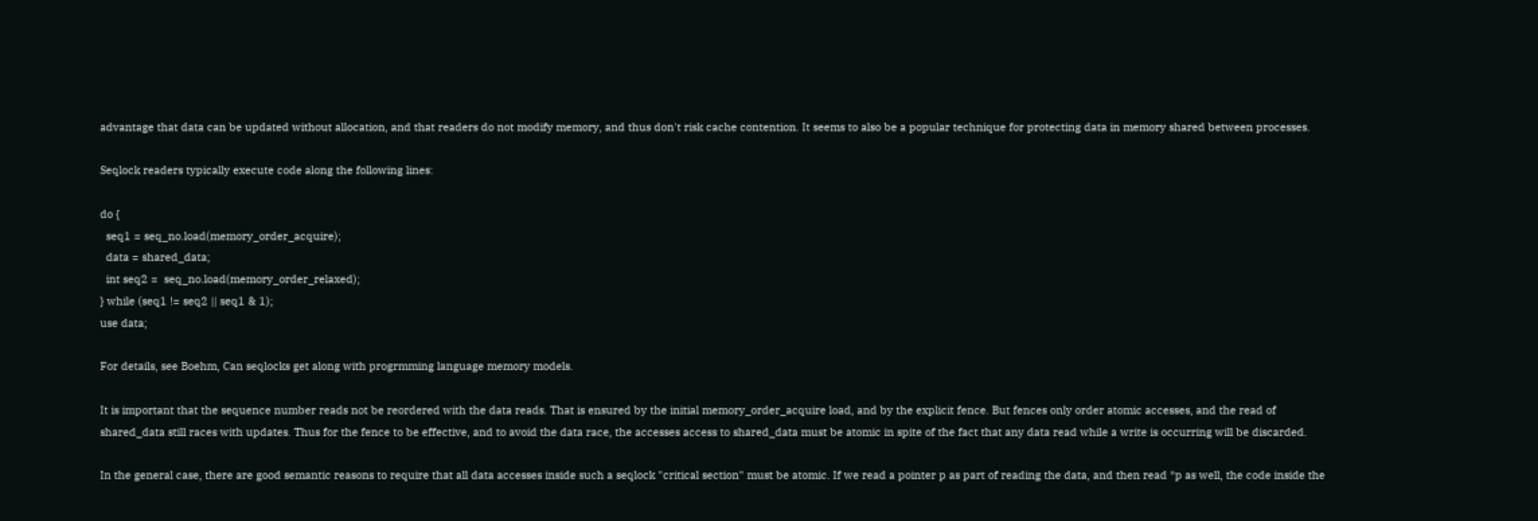advantage that data can be updated without allocation, and that readers do not modify memory, and thus don't risk cache contention. It seems to also be a popular technique for protecting data in memory shared between processes.

Seqlock readers typically execute code along the following lines:

do {
  seq1 = seq_no.load(memory_order_acquire);
  data = shared_data;
  int seq2 =  seq_no.load(memory_order_relaxed);
} while (seq1 != seq2 || seq1 & 1);
use data;

For details, see Boehm, Can seqlocks get along with progrmming language memory models.

It is important that the sequence number reads not be reordered with the data reads. That is ensured by the initial memory_order_acquire load, and by the explicit fence. But fences only order atomic accesses, and the read of shared_data still races with updates. Thus for the fence to be effective, and to avoid the data race, the accesses access to shared_data must be atomic in spite of the fact that any data read while a write is occurring will be discarded.

In the general case, there are good semantic reasons to require that all data accesses inside such a seqlock "critical section" must be atomic. If we read a pointer p as part of reading the data, and then read *p as well, the code inside the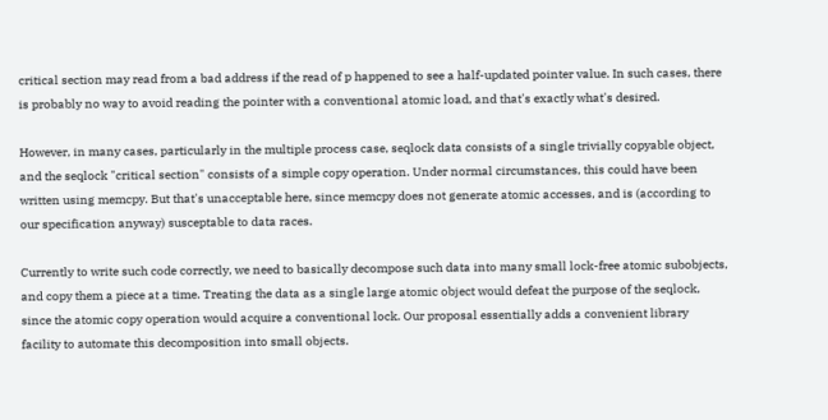critical section may read from a bad address if the read of p happened to see a half-updated pointer value. In such cases, there is probably no way to avoid reading the pointer with a conventional atomic load, and that's exactly what's desired.

However, in many cases, particularly in the multiple process case, seqlock data consists of a single trivially copyable object, and the seqlock "critical section" consists of a simple copy operation. Under normal circumstances, this could have been written using memcpy. But that's unacceptable here, since memcpy does not generate atomic accesses, and is (according to our specification anyway) susceptable to data races.

Currently to write such code correctly, we need to basically decompose such data into many small lock-free atomic subobjects, and copy them a piece at a time. Treating the data as a single large atomic object would defeat the purpose of the seqlock, since the atomic copy operation would acquire a conventional lock. Our proposal essentially adds a convenient library facility to automate this decomposition into small objects.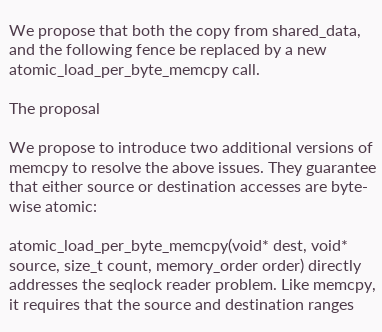We propose that both the copy from shared_data, and the following fence be replaced by a new atomic_load_per_byte_memcpy call.

The proposal

We propose to introduce two additional versions of memcpy to resolve the above issues. They guarantee that either source or destination accesses are byte-wise atomic:

atomic_load_per_byte_memcpy(void* dest, void* source, size_t count, memory_order order) directly addresses the seqlock reader problem. Like memcpy, it requires that the source and destination ranges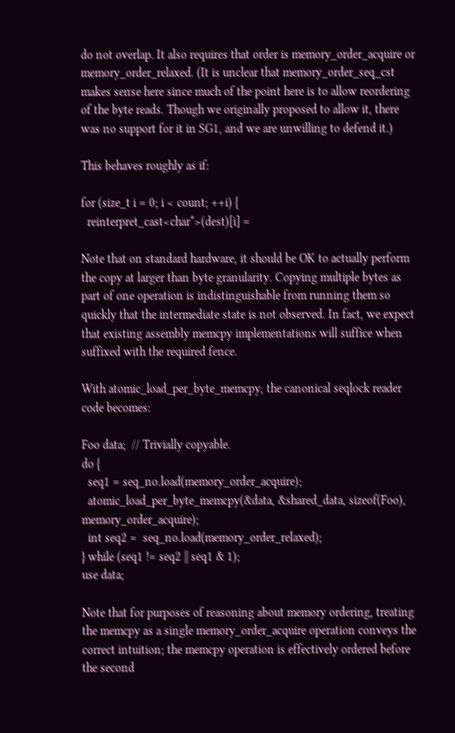do not overlap. It also requires that order is memory_order_acquire or memory_order_relaxed. (It is unclear that memory_order_seq_cst makes sense here since much of the point here is to allow reordering of the byte reads. Though we originally proposed to allow it, there was no support for it in SG1, and we are unwilling to defend it.)

This behaves roughly as if:

for (size_t i = 0; i < count; ++i) {
  reinterpret_cast<char*>(dest)[i] =

Note that on standard hardware, it should be OK to actually perform the copy at larger than byte granularity. Copying multiple bytes as part of one operation is indistinguishable from running them so quickly that the intermediate state is not observed. In fact, we expect that existing assembly memcpy implementations will suffice when suffixed with the required fence.

With atomic_load_per_byte_memcpy, the canonical seqlock reader code becomes:

Foo data;  // Trivially copyable.
do {
  seq1 = seq_no.load(memory_order_acquire);
  atomic_load_per_byte_memcpy(&data, &shared_data, sizeof(Foo), memory_order_acquire);
  int seq2 =  seq_no.load(memory_order_relaxed);
} while (seq1 != seq2 || seq1 & 1);
use data;

Note that for purposes of reasoning about memory ordering, treating the memcpy as a single memory_order_acquire operation conveys the correct intuition; the memcpy operation is effectively ordered before the second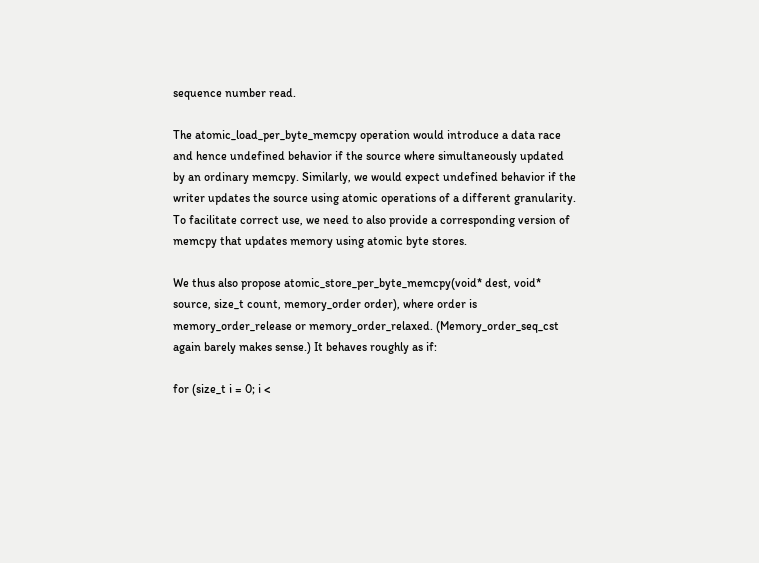sequence number read.

The atomic_load_per_byte_memcpy operation would introduce a data race and hence undefined behavior if the source where simultaneously updated by an ordinary memcpy. Similarly, we would expect undefined behavior if the writer updates the source using atomic operations of a different granularity. To facilitate correct use, we need to also provide a corresponding version of memcpy that updates memory using atomic byte stores.

We thus also propose atomic_store_per_byte_memcpy(void* dest, void* source, size_t count, memory_order order), where order is memory_order_release or memory_order_relaxed. (Memory_order_seq_cst again barely makes sense.) It behaves roughly as if:

for (size_t i = 0; i <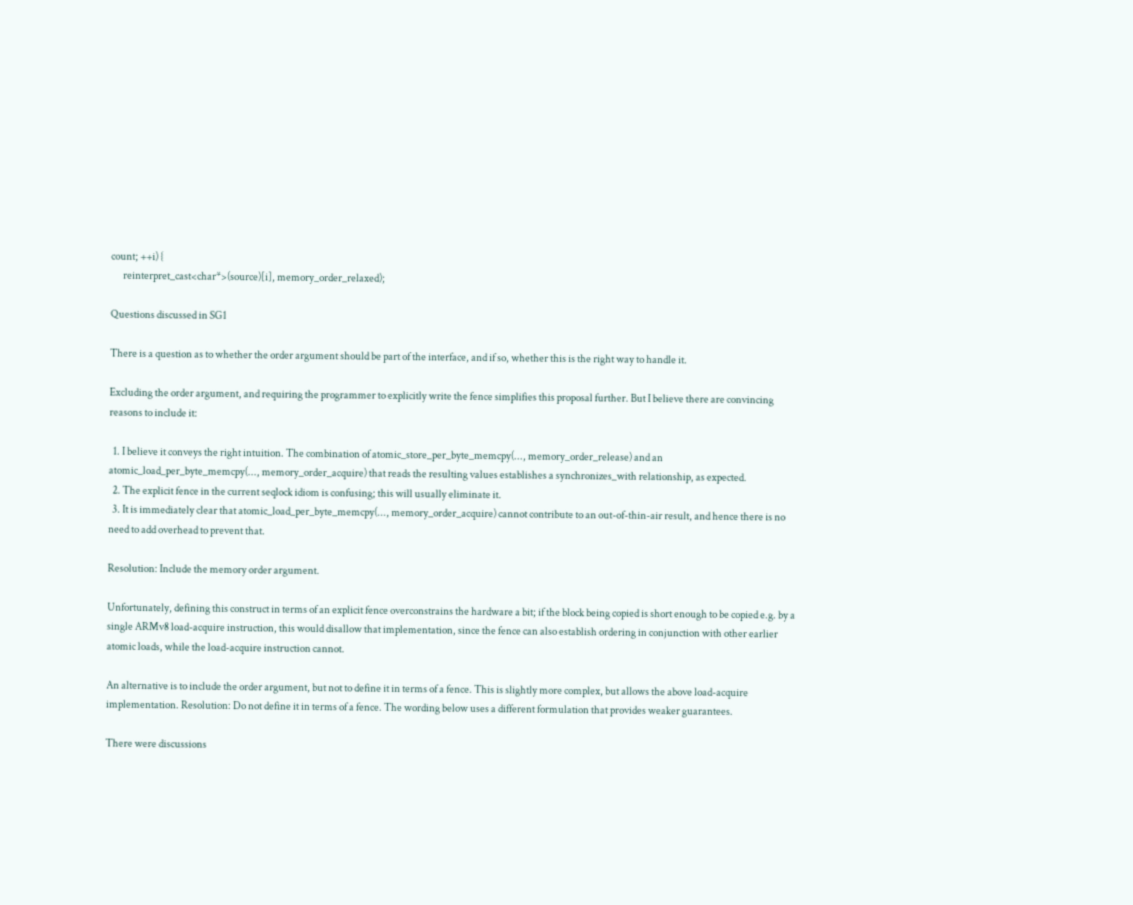count; ++i) {
      reinterpret_cast<char*>(source)[i], memory_order_relaxed);

Questions discussed in SG1

There is a question as to whether the order argument should be part of the interface, and if so, whether this is the right way to handle it.

Excluding the order argument, and requiring the programmer to explicitly write the fence simplifies this proposal further. But I believe there are convincing reasons to include it:

  1. I believe it conveys the right intuition. The combination of atomic_store_per_byte_memcpy(..., memory_order_release) and an atomic_load_per_byte_memcpy(..., memory_order_acquire) that reads the resulting values establishes a synchronizes_with relationship, as expected.
  2. The explicit fence in the current seqlock idiom is confusing; this will usually eliminate it.
  3. It is immediately clear that atomic_load_per_byte_memcpy(..., memory_order_acquire) cannot contribute to an out-of-thin-air result, and hence there is no need to add overhead to prevent that.

Resolution: Include the memory order argument.

Unfortunately, defining this construct in terms of an explicit fence overconstrains the hardware a bit; if the block being copied is short enough to be copied e.g. by a single ARMv8 load-acquire instruction, this would disallow that implementation, since the fence can also establish ordering in conjunction with other earlier atomic loads, while the load-acquire instruction cannot.

An alternative is to include the order argument, but not to define it in terms of a fence. This is slightly more complex, but allows the above load-acquire implementation. Resolution: Do not define it in terms of a fence. The wording below uses a different formulation that provides weaker guarantees.

There were discussions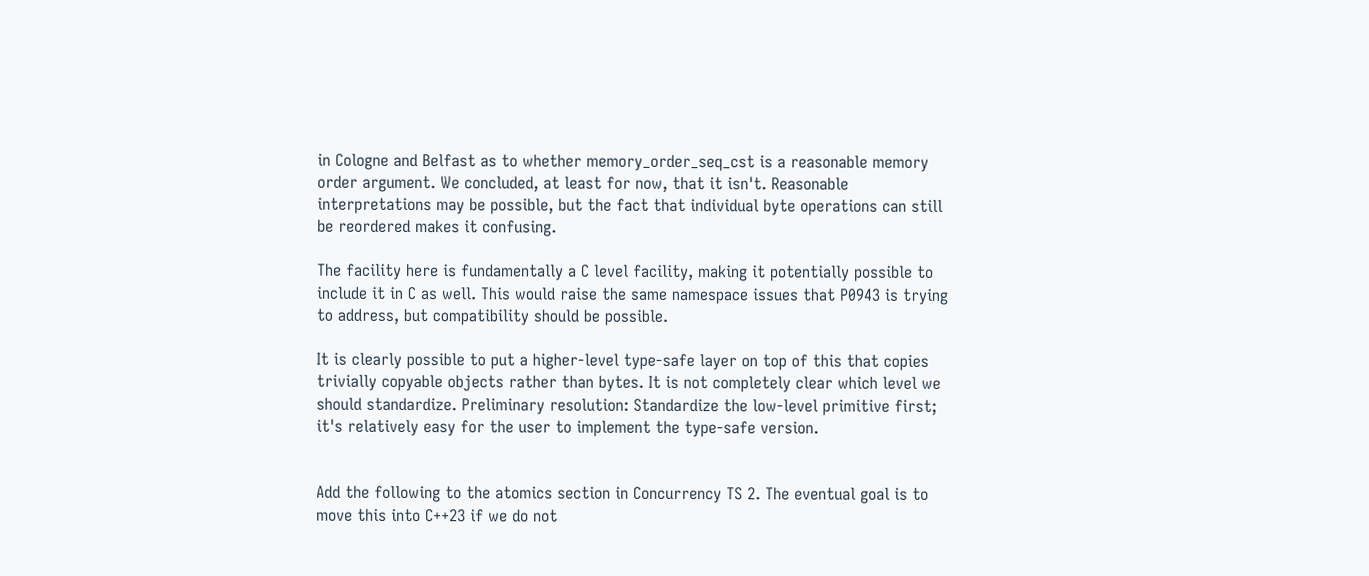in Cologne and Belfast as to whether memory_order_seq_cst is a reasonable memory order argument. We concluded, at least for now, that it isn't. Reasonable interpretations may be possible, but the fact that individual byte operations can still be reordered makes it confusing.

The facility here is fundamentally a C level facility, making it potentially possible to include it in C as well. This would raise the same namespace issues that P0943 is trying to address, but compatibility should be possible.

It is clearly possible to put a higher-level type-safe layer on top of this that copies trivially copyable objects rather than bytes. It is not completely clear which level we should standardize. Preliminary resolution: Standardize the low-level primitive first; it's relatively easy for the user to implement the type-safe version.


Add the following to the atomics section in Concurrency TS 2. The eventual goal is to move this into C++23 if we do not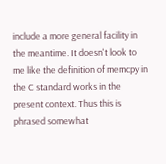include a more general facility in the meantime. It doesn't look to me like the definition of memcpy in the C standard works in the present context. Thus this is phrased somewhat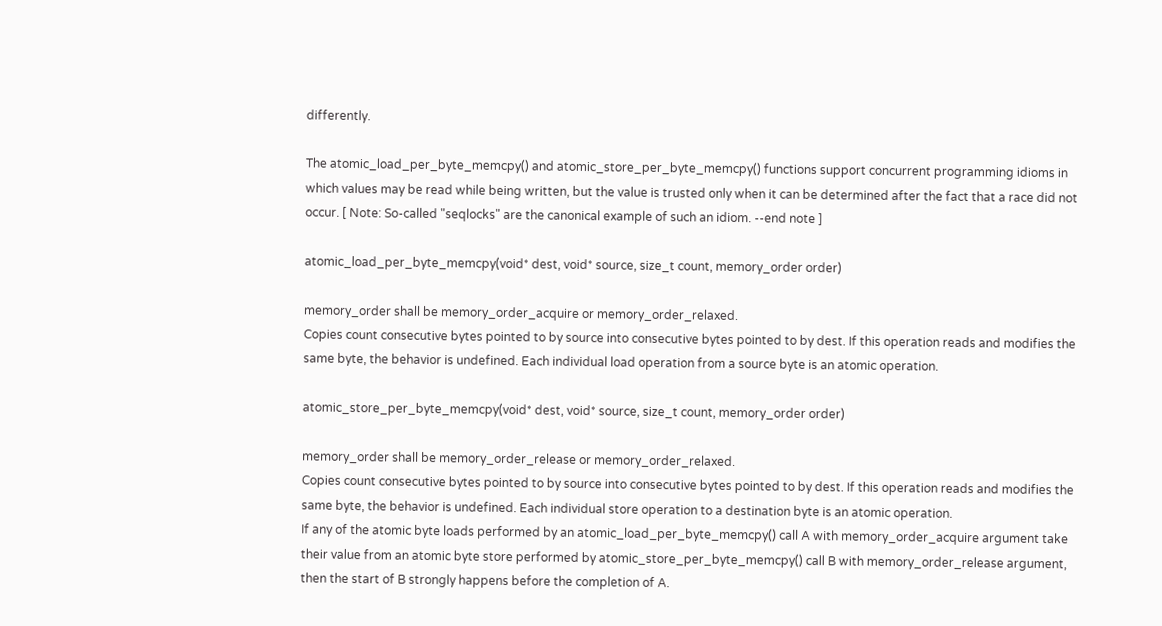differently.

The atomic_load_per_byte_memcpy() and atomic_store_per_byte_memcpy() functions support concurrent programming idioms in which values may be read while being written, but the value is trusted only when it can be determined after the fact that a race did not occur. [ Note: So-called "seqlocks" are the canonical example of such an idiom. --end note ]

atomic_load_per_byte_memcpy(void* dest, void* source, size_t count, memory_order order)

memory_order shall be memory_order_acquire or memory_order_relaxed.
Copies count consecutive bytes pointed to by source into consecutive bytes pointed to by dest. If this operation reads and modifies the same byte, the behavior is undefined. Each individual load operation from a source byte is an atomic operation.

atomic_store_per_byte_memcpy(void* dest, void* source, size_t count, memory_order order)

memory_order shall be memory_order_release or memory_order_relaxed.
Copies count consecutive bytes pointed to by source into consecutive bytes pointed to by dest. If this operation reads and modifies the same byte, the behavior is undefined. Each individual store operation to a destination byte is an atomic operation.
If any of the atomic byte loads performed by an atomic_load_per_byte_memcpy() call A with memory_order_acquire argument take their value from an atomic byte store performed by atomic_store_per_byte_memcpy() call B with memory_order_release argument, then the start of B strongly happens before the completion of A.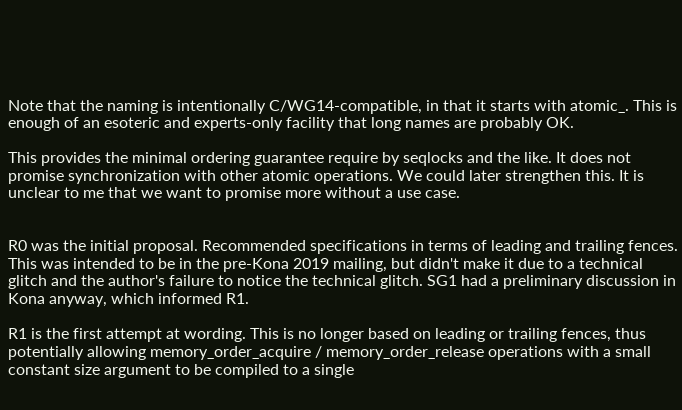Note that the naming is intentionally C/WG14-compatible, in that it starts with atomic_. This is enough of an esoteric and experts-only facility that long names are probably OK.

This provides the minimal ordering guarantee require by seqlocks and the like. It does not promise synchronization with other atomic operations. We could later strengthen this. It is unclear to me that we want to promise more without a use case.


R0 was the initial proposal. Recommended specifications in terms of leading and trailing fences. This was intended to be in the pre-Kona 2019 mailing, but didn't make it due to a technical glitch and the author's failure to notice the technical glitch. SG1 had a preliminary discussion in Kona anyway, which informed R1.

R1 is the first attempt at wording. This is no longer based on leading or trailing fences, thus potentially allowing memory_order_acquire / memory_order_release operations with a small constant size argument to be compiled to a single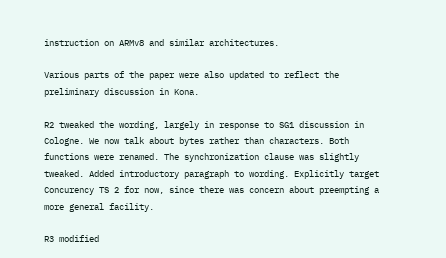instruction on ARMv8 and similar architectures.

Various parts of the paper were also updated to reflect the preliminary discussion in Kona.

R2 tweaked the wording, largely in response to SG1 discussion in Cologne. We now talk about bytes rather than characters. Both functions were renamed. The synchronization clause was slightly tweaked. Added introductory paragraph to wording. Explicitly target Concurency TS 2 for now, since there was concern about preempting a more general facility.

R3 modified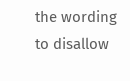the wording to disallow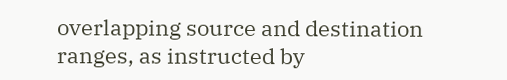overlapping source and destination ranges, as instructed by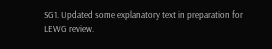SG1. Updated some explanatory text in preparation for LEWG review.